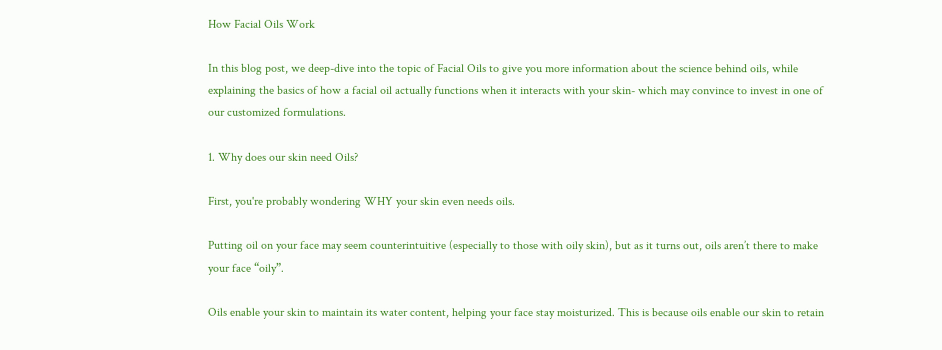How Facial Oils Work

In this blog post, we deep-dive into the topic of Facial Oils to give you more information about the science behind oils, while explaining the basics of how a facial oil actually functions when it interacts with your skin- which may convince to invest in one of our customized formulations.

1. Why does our skin need Oils?

First, you're probably wondering WHY your skin even needs oils.

Putting oil on your face may seem counterintuitive (especially to those with oily skin), but as it turns out, oils aren’t there to make your face “oily”.

Oils enable your skin to maintain its water content, helping your face stay moisturized. This is because oils enable our skin to retain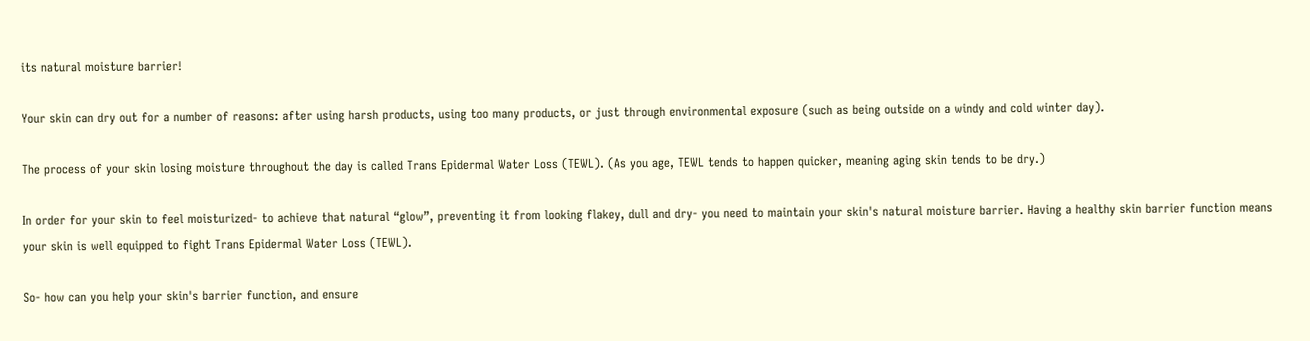its natural moisture barrier!

Your skin can dry out for a number of reasons: after using harsh products, using too many products, or just through environmental exposure (such as being outside on a windy and cold winter day).

The process of your skin losing moisture throughout the day is called Trans Epidermal Water Loss (TEWL). (As you age, TEWL tends to happen quicker, meaning aging skin tends to be dry.)

In order for your skin to feel moisturized- to achieve that natural “glow”, preventing it from looking flakey, dull and dry- you need to maintain your skin's natural moisture barrier. Having a healthy skin barrier function means your skin is well equipped to fight Trans Epidermal Water Loss (TEWL).

So- how can you help your skin's barrier function, and ensure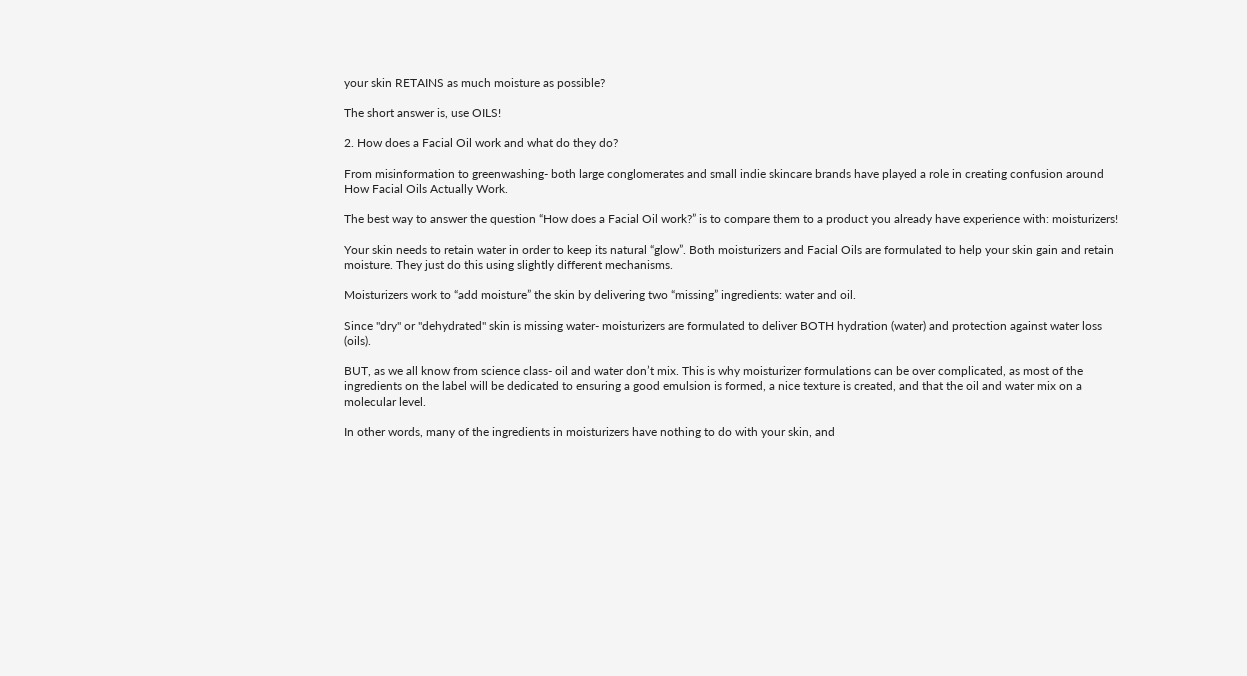your skin RETAINS as much moisture as possible?

The short answer is, use OILS!

2. How does a Facial Oil work and what do they do?

From misinformation to greenwashing- both large conglomerates and small indie skincare brands have played a role in creating confusion around How Facial Oils Actually Work.

The best way to answer the question “How does a Facial Oil work?” is to compare them to a product you already have experience with: moisturizers!

Your skin needs to retain water in order to keep its natural “glow”. Both moisturizers and Facial Oils are formulated to help your skin gain and retain moisture. They just do this using slightly different mechanisms.

Moisturizers work to “add moisture” the skin by delivering two “missing” ingredients: water and oil.

Since "dry" or "dehydrated" skin is missing water- moisturizers are formulated to deliver BOTH hydration (water) and protection against water loss (oils).

BUT, as we all know from science class- oil and water don’t mix. This is why moisturizer formulations can be over complicated, as most of the ingredients on the label will be dedicated to ensuring a good emulsion is formed, a nice texture is created, and that the oil and water mix on a molecular level.

In other words, many of the ingredients in moisturizers have nothing to do with your skin, and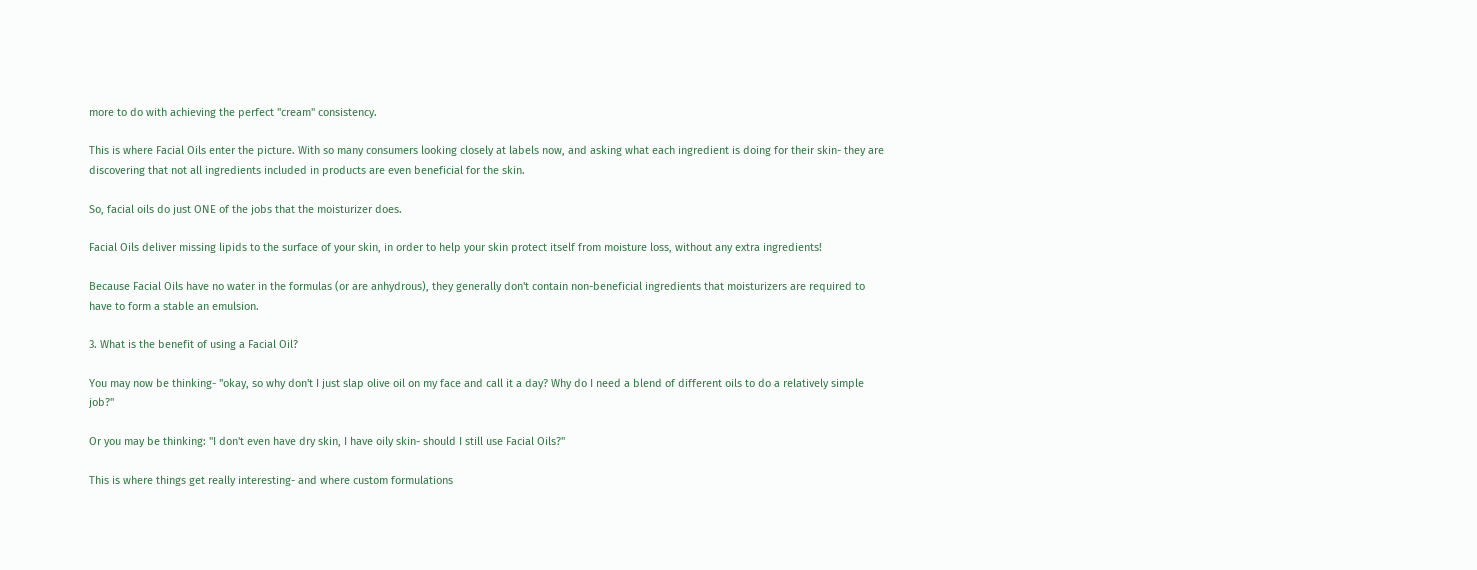more to do with achieving the perfect "cream" consistency.

This is where Facial Oils enter the picture. With so many consumers looking closely at labels now, and asking what each ingredient is doing for their skin- they are discovering that not all ingredients included in products are even beneficial for the skin.

So, facial oils do just ONE of the jobs that the moisturizer does.

Facial Oils deliver missing lipids to the surface of your skin, in order to help your skin protect itself from moisture loss, without any extra ingredients!

Because Facial Oils have no water in the formulas (or are anhydrous), they generally don't contain non-beneficial ingredients that moisturizers are required to have to form a stable an emulsion.

3. What is the benefit of using a Facial Oil?

You may now be thinking- "okay, so why don't I just slap olive oil on my face and call it a day? Why do I need a blend of different oils to do a relatively simple job?"

Or you may be thinking: "I don't even have dry skin, I have oily skin- should I still use Facial Oils?"

This is where things get really interesting- and where custom formulations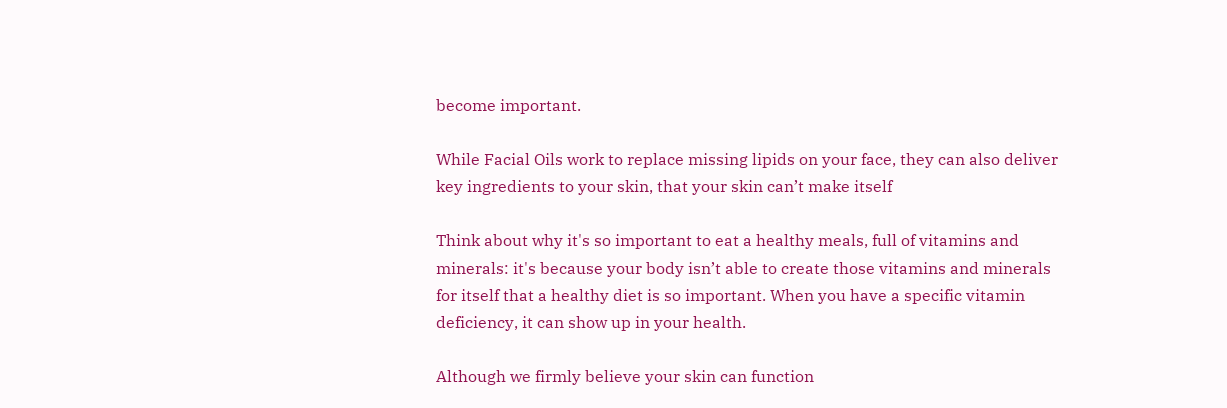become important.

While Facial Oils work to replace missing lipids on your face, they can also deliver key ingredients to your skin, that your skin can’t make itself

Think about why it's so important to eat a healthy meals, full of vitamins and minerals: it's because your body isn’t able to create those vitamins and minerals for itself that a healthy diet is so important. When you have a specific vitamin deficiency, it can show up in your health.

Although we firmly believe your skin can function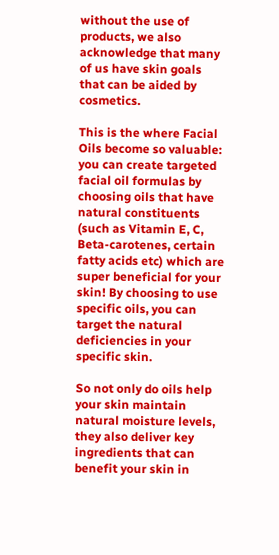without the use of products, we also acknowledge that many of us have skin goals that can be aided by cosmetics.

This is the where Facial Oils become so valuable: you can create targeted facial oil formulas by choosing oils that have natural constituents (such as Vitamin E, C, Beta-carotenes, certain fatty acids etc) which are super beneficial for your skin! By choosing to use specific oils, you can target the natural deficiencies in your specific skin.

So not only do oils help your skin maintain natural moisture levels, they also deliver key ingredients that can benefit your skin in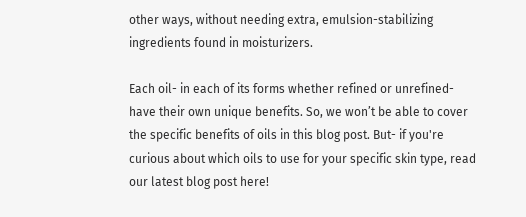other ways, without needing extra, emulsion-stabilizing ingredients found in moisturizers.

Each oil- in each of its forms whether refined or unrefined- have their own unique benefits. So, we won’t be able to cover the specific benefits of oils in this blog post. But- if you're curious about which oils to use for your specific skin type, read our latest blog post here!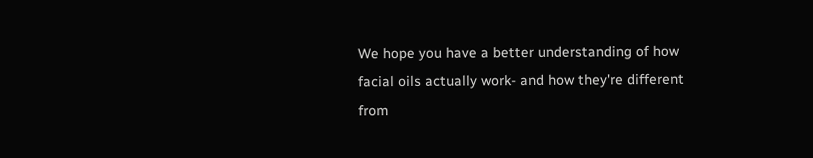We hope you have a better understanding of how facial oils actually work- and how they're different from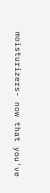moisturizers- now that you've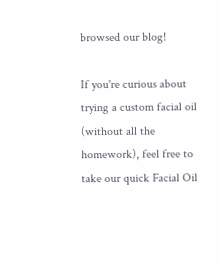browsed our blog!

If you're curious about trying a custom facial oil (without all the homework), feel free to take our quick Facial Oil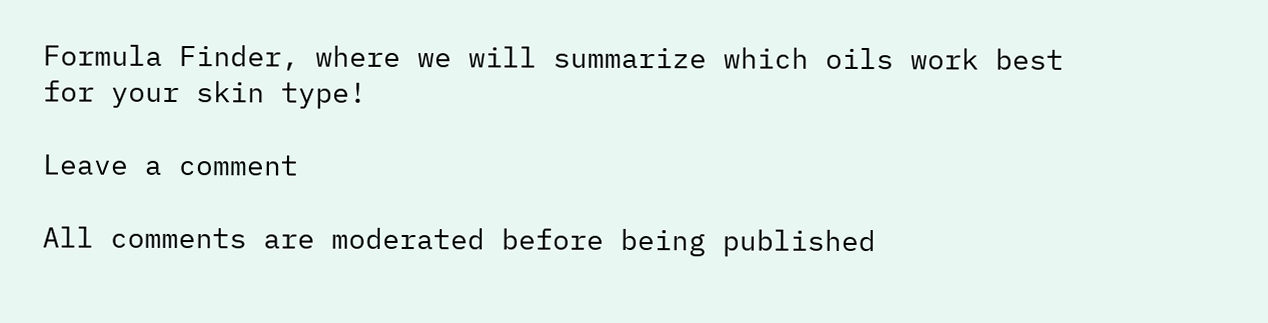Formula Finder, where we will summarize which oils work best for your skin type!

Leave a comment

All comments are moderated before being published